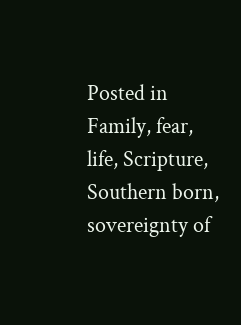Posted in Family, fear, life, Scripture, Southern born, sovereignty of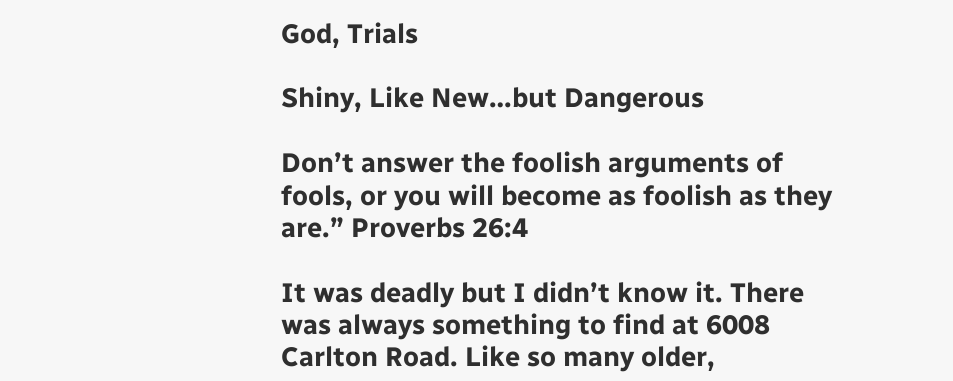God, Trials

Shiny, Like New…but Dangerous

Don’t answer the foolish arguments of fools, or you will become as foolish as they are.” Proverbs 26:4

It was deadly but I didn’t know it. There was always something to find at 6008 Carlton Road. Like so many older,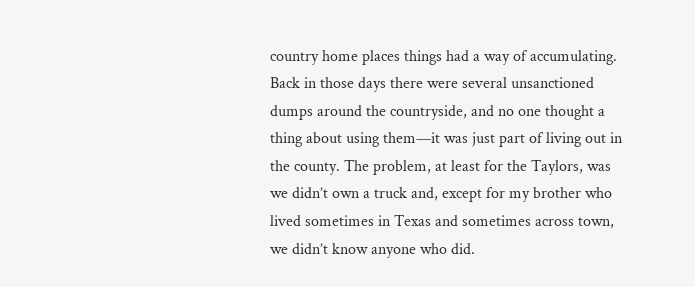country home places things had a way of accumulating. Back in those days there were several unsanctioned dumps around the countryside, and no one thought a thing about using them—it was just part of living out in the county. The problem, at least for the Taylors, was we didn’t own a truck and, except for my brother who lived sometimes in Texas and sometimes across town, we didn’t know anyone who did.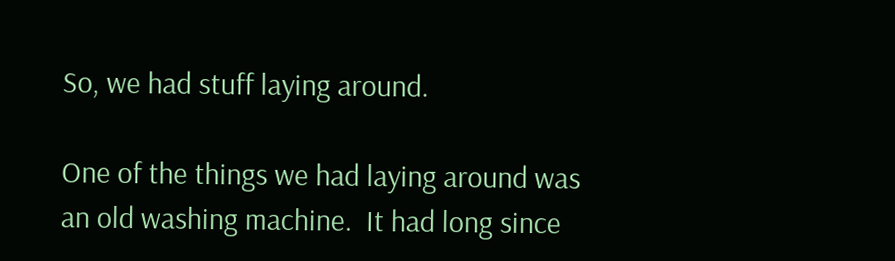So, we had stuff laying around.

One of the things we had laying around was an old washing machine.  It had long since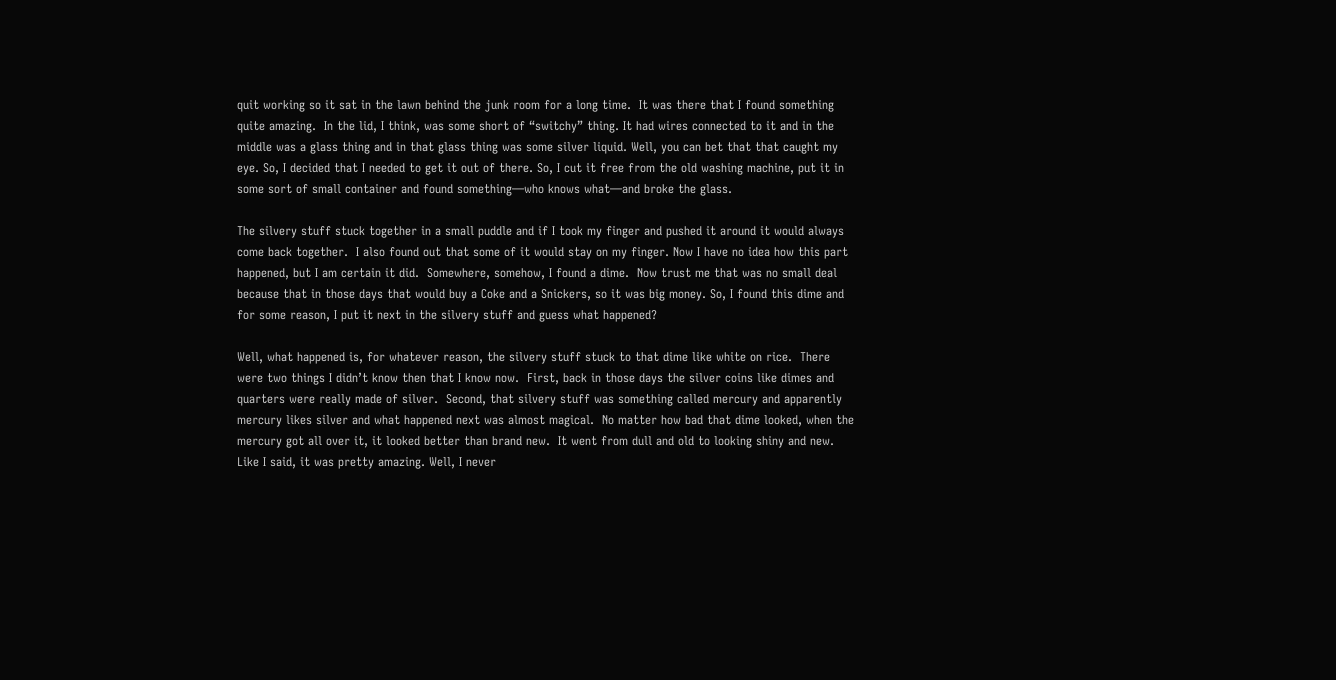quit working so it sat in the lawn behind the junk room for a long time.  It was there that I found something quite amazing.  In the lid, I think, was some short of “switchy” thing. It had wires connected to it and in the middle was a glass thing and in that glass thing was some silver liquid. Well, you can bet that that caught my eye. So, I decided that I needed to get it out of there. So, I cut it free from the old washing machine, put it in some sort of small container and found something—who knows what—and broke the glass.

The silvery stuff stuck together in a small puddle and if I took my finger and pushed it around it would always come back together.  I also found out that some of it would stay on my finger. Now I have no idea how this part happened, but I am certain it did.  Somewhere, somehow, I found a dime.  Now trust me that was no small deal because that in those days that would buy a Coke and a Snickers, so it was big money. So, I found this dime and for some reason, I put it next in the silvery stuff and guess what happened?

Well, what happened is, for whatever reason, the silvery stuff stuck to that dime like white on rice.  There were two things I didn’t know then that I know now.  First, back in those days the silver coins like dimes and quarters were really made of silver.  Second, that silvery stuff was something called mercury and apparently mercury likes silver and what happened next was almost magical.  No matter how bad that dime looked, when the mercury got all over it, it looked better than brand new.  It went from dull and old to looking shiny and new.  Like I said, it was pretty amazing. Well, I never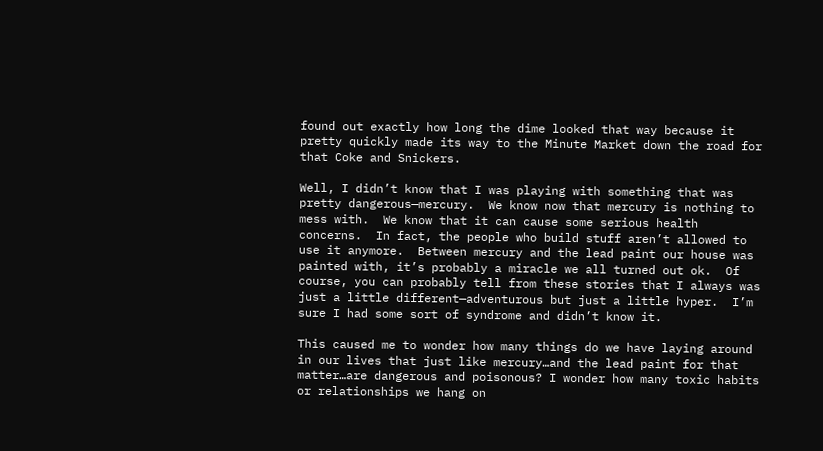found out exactly how long the dime looked that way because it pretty quickly made its way to the Minute Market down the road for that Coke and Snickers.

Well, I didn’t know that I was playing with something that was pretty dangerous—mercury.  We know now that mercury is nothing to mess with.  We know that it can cause some serious health concerns.  In fact, the people who build stuff aren’t allowed to use it anymore.  Between mercury and the lead paint our house was painted with, it’s probably a miracle we all turned out ok.  Of course, you can probably tell from these stories that I always was just a little different—adventurous but just a little hyper.  I’m sure I had some sort of syndrome and didn’t know it.

This caused me to wonder how many things do we have laying around in our lives that just like mercury…and the lead paint for that matter…are dangerous and poisonous? I wonder how many toxic habits or relationships we hang on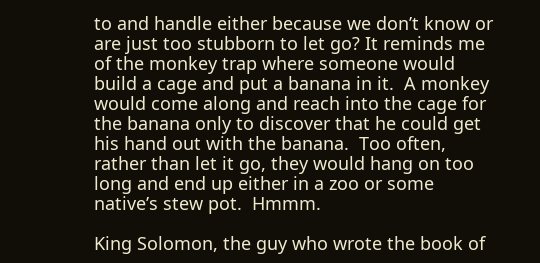to and handle either because we don’t know or are just too stubborn to let go? It reminds me of the monkey trap where someone would build a cage and put a banana in it.  A monkey would come along and reach into the cage for the banana only to discover that he could get his hand out with the banana.  Too often, rather than let it go, they would hang on too long and end up either in a zoo or some native’s stew pot.  Hmmm.

King Solomon, the guy who wrote the book of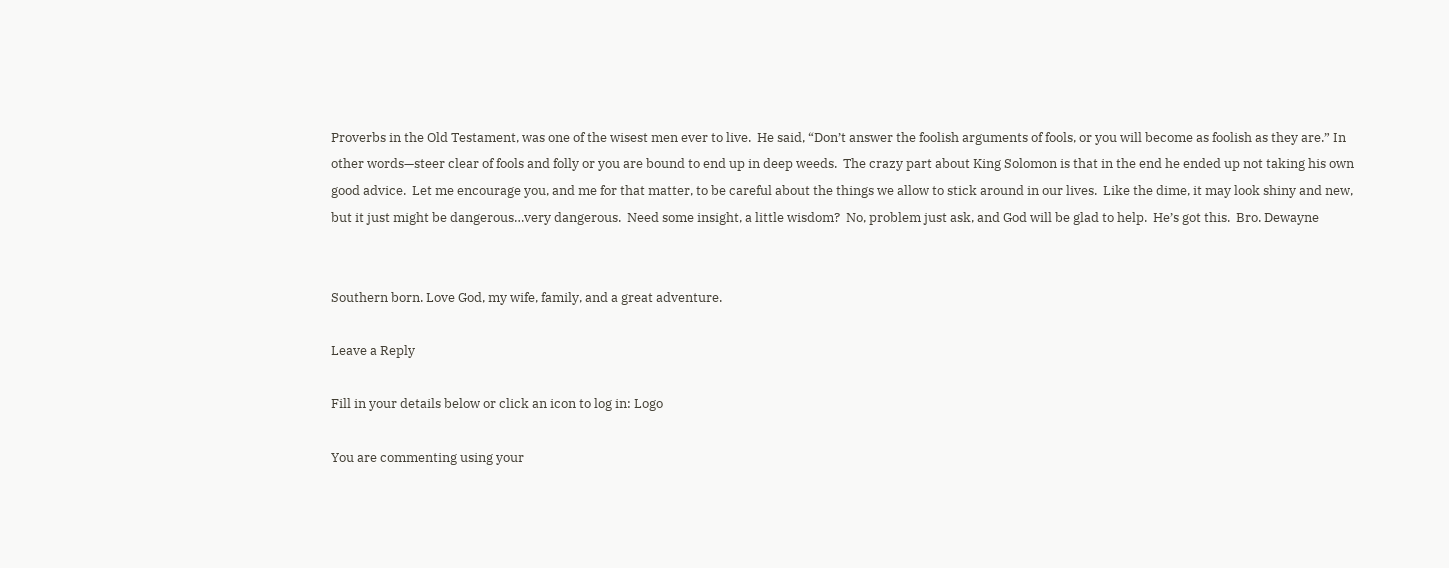Proverbs in the Old Testament, was one of the wisest men ever to live.  He said, “Don’t answer the foolish arguments of fools, or you will become as foolish as they are.” In other words—steer clear of fools and folly or you are bound to end up in deep weeds.  The crazy part about King Solomon is that in the end he ended up not taking his own good advice.  Let me encourage you, and me for that matter, to be careful about the things we allow to stick around in our lives.  Like the dime, it may look shiny and new, but it just might be dangerous…very dangerous.  Need some insight, a little wisdom?  No, problem just ask, and God will be glad to help.  He’s got this.  Bro. Dewayne


Southern born. Love God, my wife, family, and a great adventure.

Leave a Reply

Fill in your details below or click an icon to log in: Logo

You are commenting using your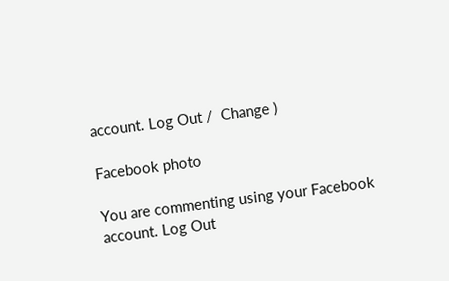account. Log Out /  Change )

Facebook photo

You are commenting using your Facebook account. Log Out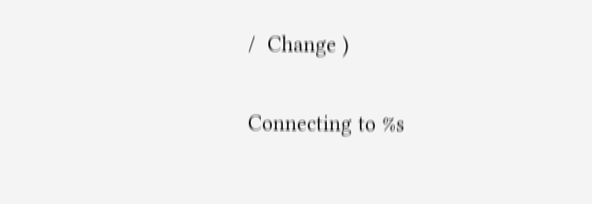/  Change )

Connecting to %s